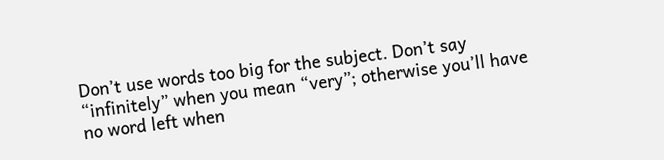Don’t use words too big for the subject. Don’t say “infinitely” when you mean “very”; otherwise you’ll have no word left when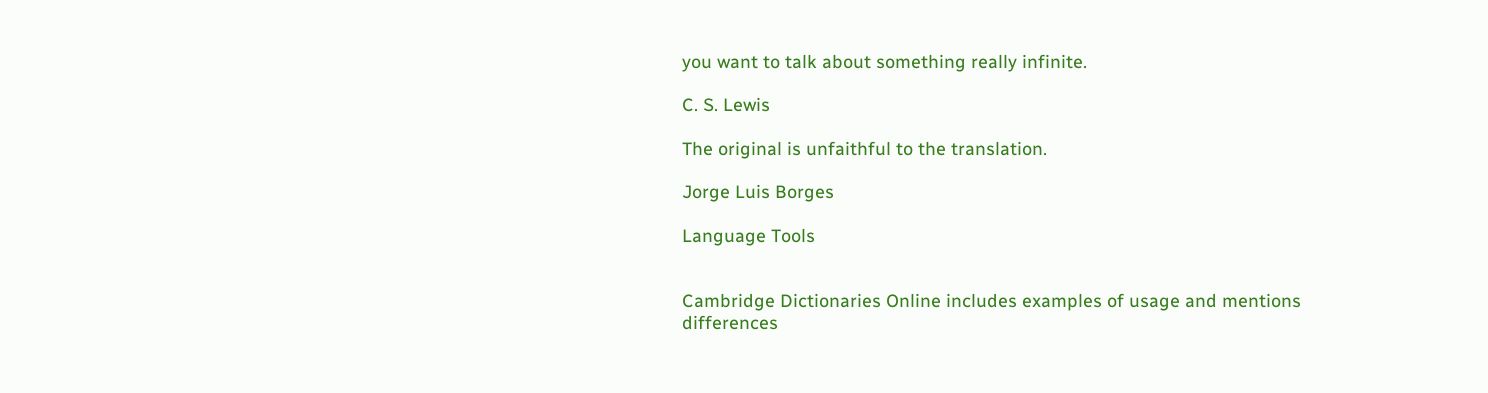you want to talk about something really infinite.

C. S. Lewis

The original is unfaithful to the translation.

Jorge Luis Borges

Language Tools


Cambridge Dictionaries Online includes examples of usage and mentions differences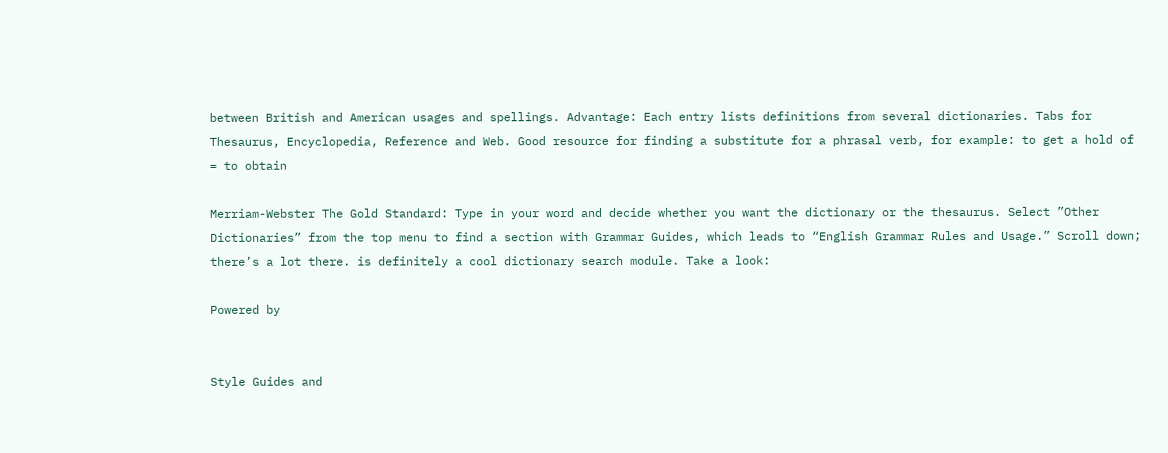between British and American usages and spellings. Advantage: Each entry lists definitions from several dictionaries. Tabs for Thesaurus, Encyclopedia, Reference and Web. Good resource for finding a substitute for a phrasal verb, for example: to get a hold of = to obtain

Merriam-Webster The Gold Standard: Type in your word and decide whether you want the dictionary or the thesaurus. Select ”Other Dictionaries” from the top menu to find a section with Grammar Guides, which leads to “English Grammar Rules and Usage.” Scroll down; there’s a lot there. is definitely a cool dictionary search module. Take a look:

Powered by


Style Guides and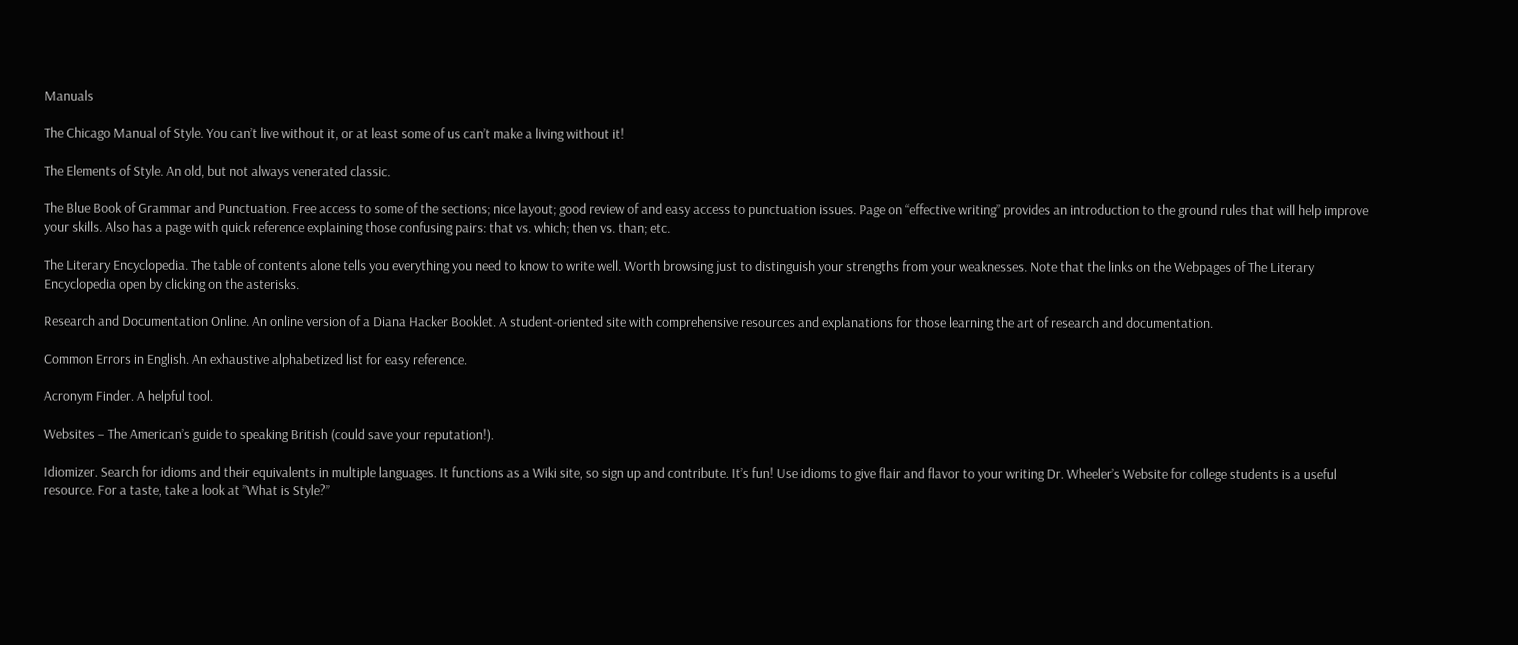Manuals

The Chicago Manual of Style. You can’t live without it, or at least some of us can’t make a living without it!

The Elements of Style. An old, but not always venerated classic.

The Blue Book of Grammar and Punctuation. Free access to some of the sections; nice layout; good review of and easy access to punctuation issues. Page on “effective writing” provides an introduction to the ground rules that will help improve your skills. Also has a page with quick reference explaining those confusing pairs: that vs. which; then vs. than; etc.

The Literary Encyclopedia. The table of contents alone tells you everything you need to know to write well. Worth browsing just to distinguish your strengths from your weaknesses. Note that the links on the Webpages of The Literary Encyclopedia open by clicking on the asterisks.

Research and Documentation Online. An online version of a Diana Hacker Booklet. A student-oriented site with comprehensive resources and explanations for those learning the art of research and documentation.

Common Errors in English. An exhaustive alphabetized list for easy reference.

Acronym Finder. A helpful tool.

Websites – The American’s guide to speaking British (could save your reputation!).

Idiomizer. Search for idioms and their equivalents in multiple languages. It functions as a Wiki site, so sign up and contribute. It’s fun! Use idioms to give flair and flavor to your writing Dr. Wheeler’s Website for college students is a useful resource. For a taste, take a look at ”What is Style?”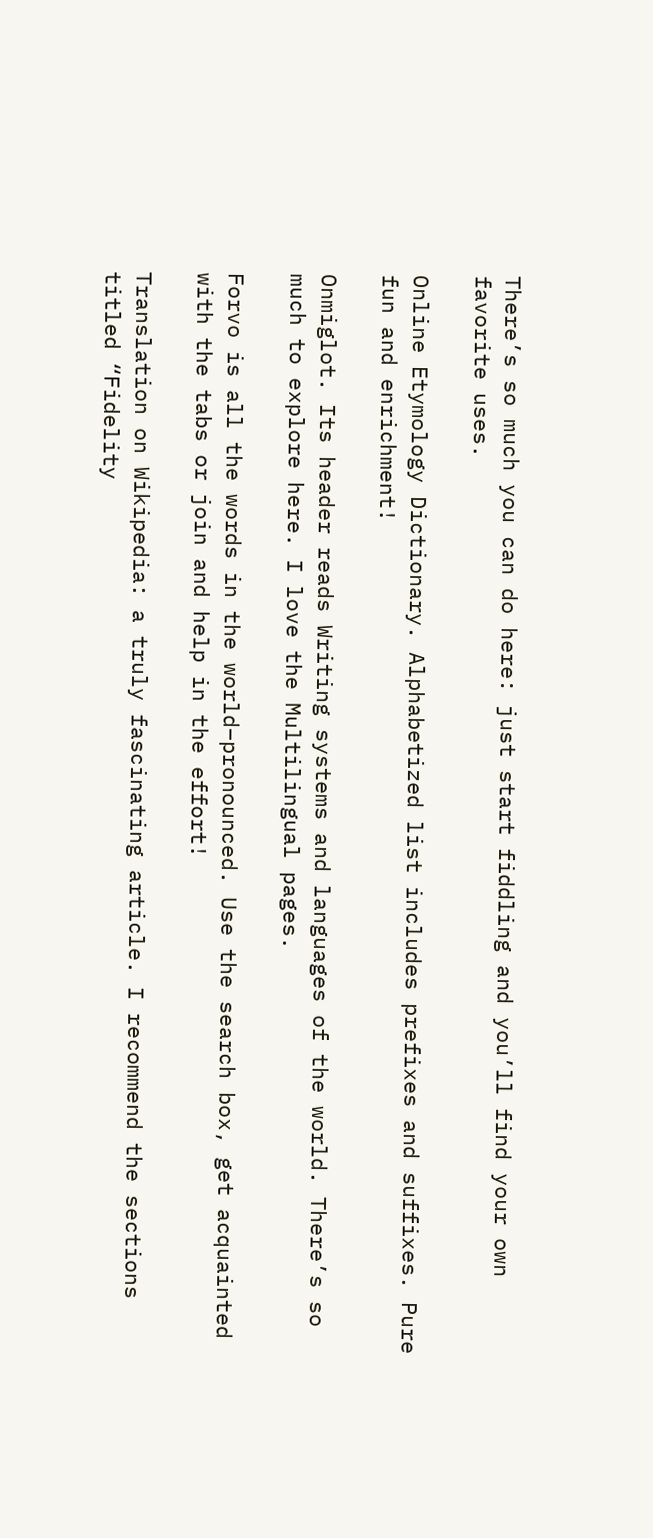There’s so much you can do here: just start fiddling and you’ll find your own favorite uses.

Online Etymology Dictionary. Alphabetized list includes prefixes and suffixes. Pure fun and enrichment!

Onmiglot. Its header reads Writing systems and languages of the world. There’s so much to explore here. I love the Multilingual pages.

Forvo is all the words in the world–pronounced. Use the search box, get acquainted with the tabs or join and help in the effort!

Translation on Wikipedia: a truly fascinating article. I recommend the sections titled “Fidelity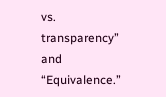vs. transparency” and “Equivalence.”